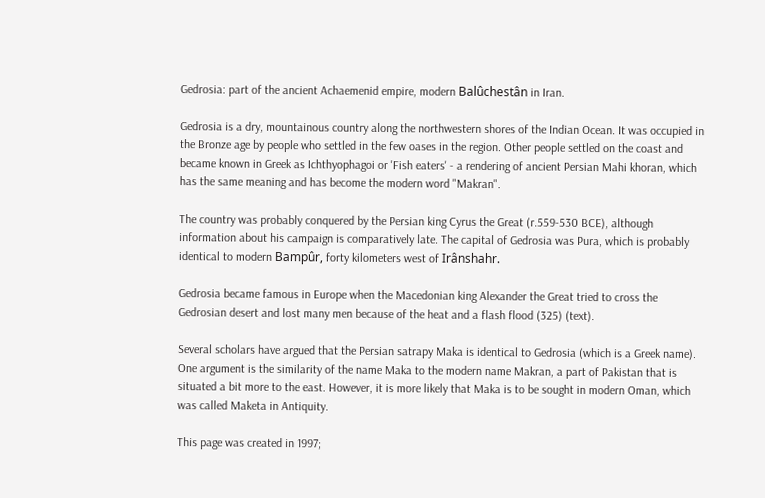Gedrosia: part of the ancient Achaemenid empire, modern Balûchestân in Iran.

Gedrosia is a dry, mountainous country along the northwestern shores of the Indian Ocean. It was occupied in the Bronze age by people who settled in the few oases in the region. Other people settled on the coast and became known in Greek as Ichthyophagoi or 'Fish eaters' - a rendering of ancient Persian Mahi khoran, which has the same meaning and has become the modern word "Makran".

The country was probably conquered by the Persian king Cyrus the Great (r.559-530 BCE), although information about his campaign is comparatively late. The capital of Gedrosia was Pura, which is probably identical to modern Bampûr, forty kilometers west of Irânshahr.

Gedrosia became famous in Europe when the Macedonian king Alexander the Great tried to cross the Gedrosian desert and lost many men because of the heat and a flash flood (325) (text).

Several scholars have argued that the Persian satrapy Maka is identical to Gedrosia (which is a Greek name). One argument is the similarity of the name Maka to the modern name Makran, a part of Pakistan that is situated a bit more to the east. However, it is more likely that Maka is to be sought in modern Oman, which was called Maketa in Antiquity.

This page was created in 1997;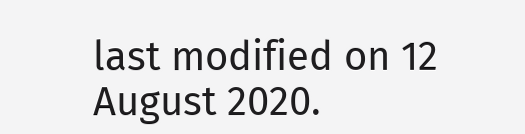last modified on 12 August 2020.